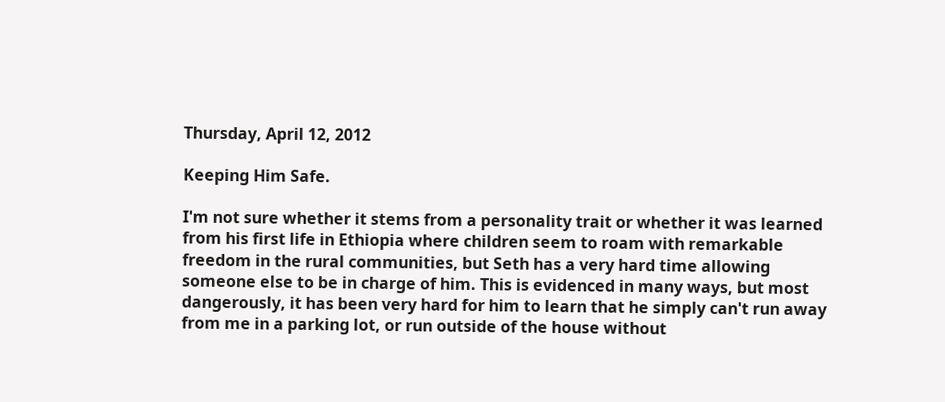Thursday, April 12, 2012

Keeping Him Safe.

I'm not sure whether it stems from a personality trait or whether it was learned from his first life in Ethiopia where children seem to roam with remarkable freedom in the rural communities, but Seth has a very hard time allowing someone else to be in charge of him. This is evidenced in many ways, but most dangerously, it has been very hard for him to learn that he simply can't run away from me in a parking lot, or run outside of the house without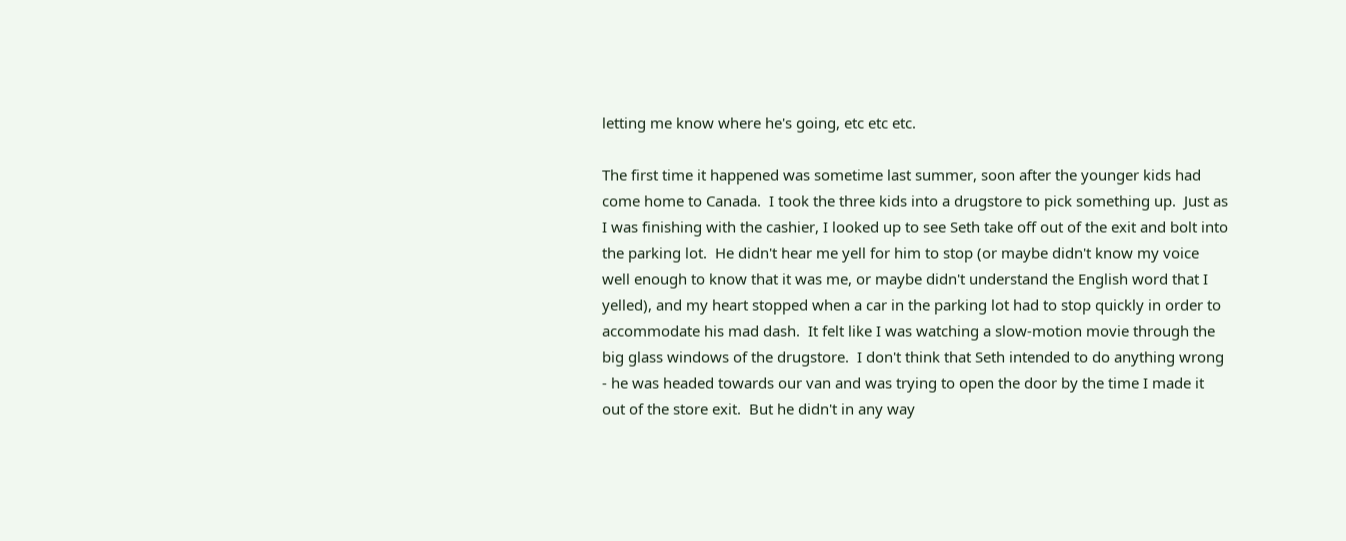letting me know where he's going, etc etc etc.

The first time it happened was sometime last summer, soon after the younger kids had come home to Canada.  I took the three kids into a drugstore to pick something up.  Just as I was finishing with the cashier, I looked up to see Seth take off out of the exit and bolt into the parking lot.  He didn't hear me yell for him to stop (or maybe didn't know my voice well enough to know that it was me, or maybe didn't understand the English word that I yelled), and my heart stopped when a car in the parking lot had to stop quickly in order to accommodate his mad dash.  It felt like I was watching a slow-motion movie through the big glass windows of the drugstore.  I don't think that Seth intended to do anything wrong - he was headed towards our van and was trying to open the door by the time I made it out of the store exit.  But he didn't in any way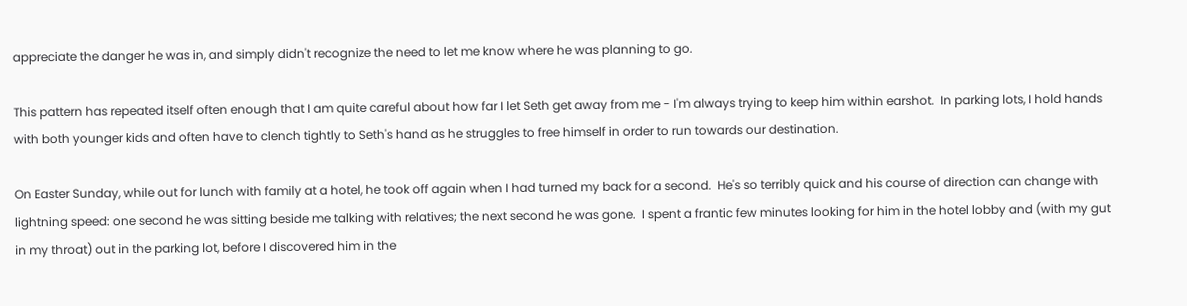appreciate the danger he was in, and simply didn't recognize the need to let me know where he was planning to go.

This pattern has repeated itself often enough that I am quite careful about how far I let Seth get away from me - I'm always trying to keep him within earshot.  In parking lots, I hold hands with both younger kids and often have to clench tightly to Seth's hand as he struggles to free himself in order to run towards our destination.

On Easter Sunday, while out for lunch with family at a hotel, he took off again when I had turned my back for a second.  He's so terribly quick and his course of direction can change with lightning speed: one second he was sitting beside me talking with relatives; the next second he was gone.  I spent a frantic few minutes looking for him in the hotel lobby and (with my gut in my throat) out in the parking lot, before I discovered him in the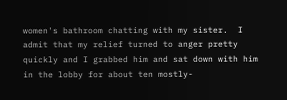women's bathroom chatting with my sister.  I admit that my relief turned to anger pretty quickly and I grabbed him and sat down with him in the lobby for about ten mostly-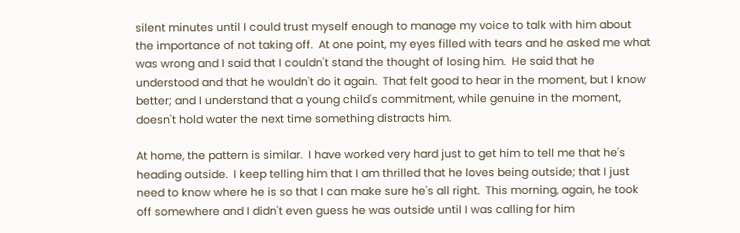silent minutes until I could trust myself enough to manage my voice to talk with him about the importance of not taking off.  At one point, my eyes filled with tears and he asked me what was wrong and I said that I couldn't stand the thought of losing him.  He said that he understood and that he wouldn't do it again.  That felt good to hear in the moment, but I know better; and I understand that a young child's commitment, while genuine in the moment, doesn't hold water the next time something distracts him.

At home, the pattern is similar.  I have worked very hard just to get him to tell me that he's heading outside.  I keep telling him that I am thrilled that he loves being outside; that I just need to know where he is so that I can make sure he's all right.  This morning, again, he took off somewhere and I didn't even guess he was outside until I was calling for him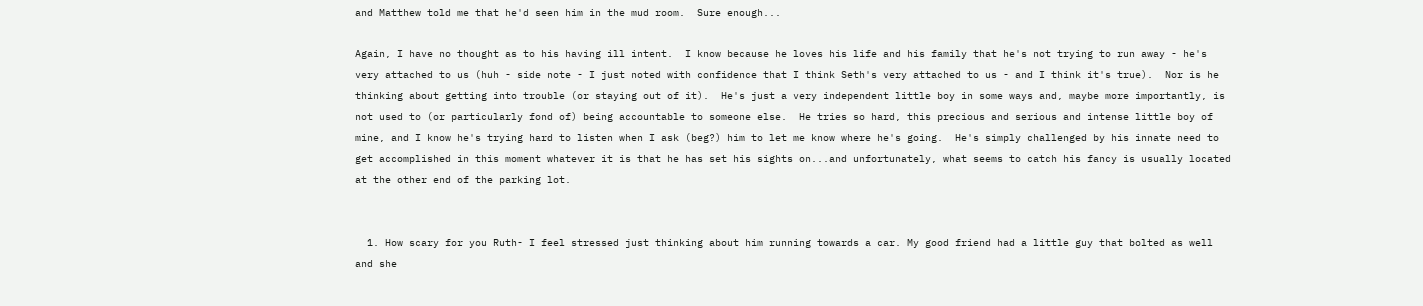and Matthew told me that he'd seen him in the mud room.  Sure enough...

Again, I have no thought as to his having ill intent.  I know because he loves his life and his family that he's not trying to run away - he's very attached to us (huh - side note - I just noted with confidence that I think Seth's very attached to us - and I think it's true).  Nor is he thinking about getting into trouble (or staying out of it).  He's just a very independent little boy in some ways and, maybe more importantly, is not used to (or particularly fond of) being accountable to someone else.  He tries so hard, this precious and serious and intense little boy of mine, and I know he's trying hard to listen when I ask (beg?) him to let me know where he's going.  He's simply challenged by his innate need to get accomplished in this moment whatever it is that he has set his sights on...and unfortunately, what seems to catch his fancy is usually located at the other end of the parking lot.


  1. How scary for you Ruth- I feel stressed just thinking about him running towards a car. My good friend had a little guy that bolted as well and she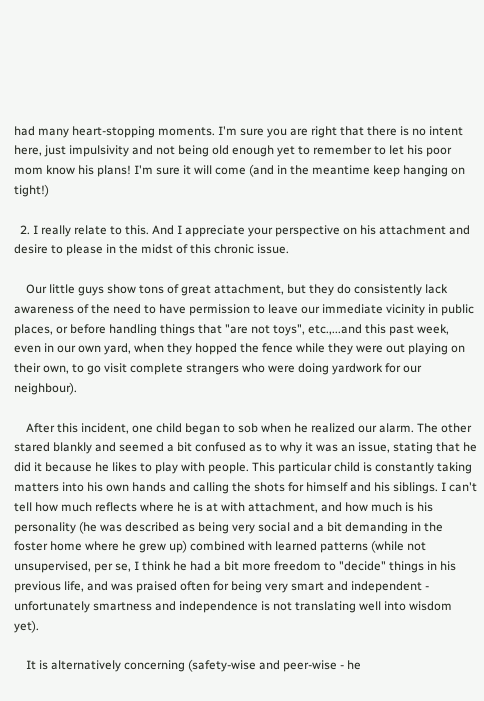had many heart-stopping moments. I'm sure you are right that there is no intent here, just impulsivity and not being old enough yet to remember to let his poor mom know his plans! I'm sure it will come (and in the meantime keep hanging on tight!)

  2. I really relate to this. And I appreciate your perspective on his attachment and desire to please in the midst of this chronic issue.

    Our little guys show tons of great attachment, but they do consistently lack awareness of the need to have permission to leave our immediate vicinity in public places, or before handling things that "are not toys", etc.,...and this past week, even in our own yard, when they hopped the fence while they were out playing on their own, to go visit complete strangers who were doing yardwork for our neighbour).

    After this incident, one child began to sob when he realized our alarm. The other stared blankly and seemed a bit confused as to why it was an issue, stating that he did it because he likes to play with people. This particular child is constantly taking matters into his own hands and calling the shots for himself and his siblings. I can't tell how much reflects where he is at with attachment, and how much is his personality (he was described as being very social and a bit demanding in the foster home where he grew up) combined with learned patterns (while not unsupervised, per se, I think he had a bit more freedom to "decide" things in his previous life, and was praised often for being very smart and independent - unfortunately smartness and independence is not translating well into wisdom yet).

    It is alternatively concerning (safety-wise and peer-wise - he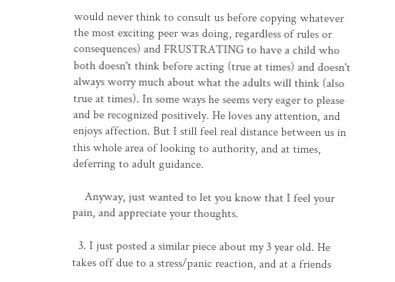would never think to consult us before copying whatever the most exciting peer was doing, regardless of rules or consequences) and FRUSTRATING to have a child who both doesn't think before acting (true at times) and doesn't always worry much about what the adults will think (also true at times). In some ways he seems very eager to please and be recognized positively. He loves any attention, and enjoys affection. But I still feel real distance between us in this whole area of looking to authority, and at times, deferring to adult guidance.

    Anyway, just wanted to let you know that I feel your pain, and appreciate your thoughts.

  3. I just posted a similar piece about my 3 year old. He takes off due to a stress/panic reaction, and at a friends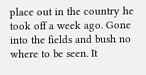place out in the country he took off a week ago. Gone into the fields and bush no where to be seen. It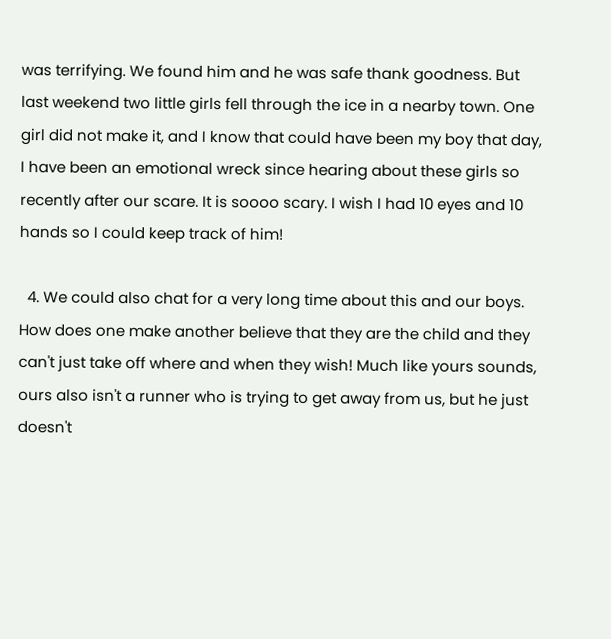was terrifying. We found him and he was safe thank goodness. But last weekend two little girls fell through the ice in a nearby town. One girl did not make it, and I know that could have been my boy that day, I have been an emotional wreck since hearing about these girls so recently after our scare. It is soooo scary. I wish I had 10 eyes and 10 hands so I could keep track of him!

  4. We could also chat for a very long time about this and our boys. How does one make another believe that they are the child and they can't just take off where and when they wish! Much like yours sounds, ours also isn't a runner who is trying to get away from us, but he just doesn't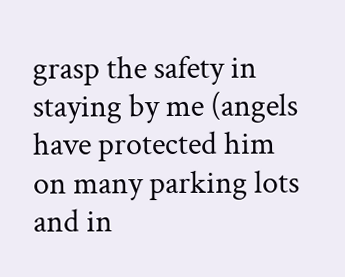grasp the safety in staying by me (angels have protected him on many parking lots and in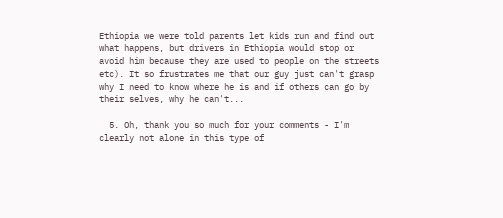Ethiopia we were told parents let kids run and find out what happens, but drivers in Ethiopia would stop or avoid him because they are used to people on the streets etc). It so frustrates me that our guy just can't grasp why I need to know where he is and if others can go by their selves, why he can't...

  5. Oh, thank you so much for your comments - I'm clearly not alone in this type of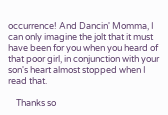occurrence! And Dancin' Momma, I can only imagine the jolt that it must have been for you when you heard of that poor girl, in conjunction with your son's heart almost stopped when I read that.

    Thanks so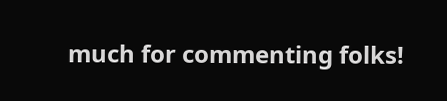much for commenting folks!